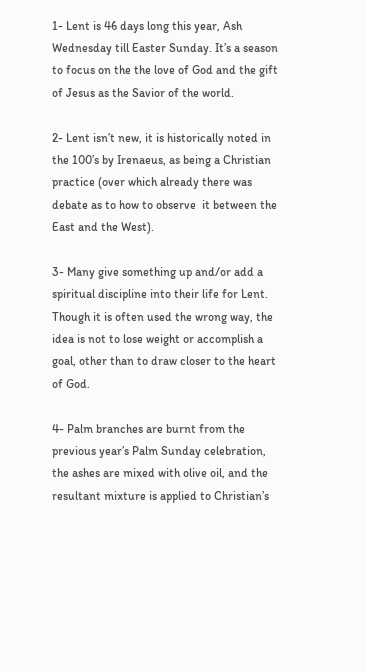1- Lent is 46 days long this year, Ash Wednesday till Easter Sunday. It’s a season to focus on the the love of God and the gift of Jesus as the Savior of the world.

2- Lent isn’t new, it is historically noted in the 100’s by Irenaeus, as being a Christian practice (over which already there was debate as to how to observe  it between the East and the West).

3- Many give something up and/or add a spiritual discipline into their life for Lent. Though it is often used the wrong way, the idea is not to lose weight or accomplish a goal, other than to draw closer to the heart of God.

4- Palm branches are burnt from the previous year’s Palm Sunday celebration, the ashes are mixed with olive oil, and the resultant mixture is applied to Christian’s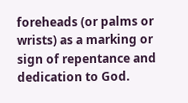foreheads (or palms or wrists) as a marking or sign of repentance and dedication to God.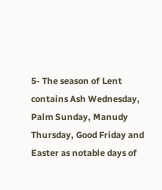5- The season of Lent contains Ash Wednesday, Palm Sunday, Manudy Thursday, Good Friday and Easter as notable days of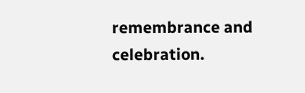remembrance and celebration.